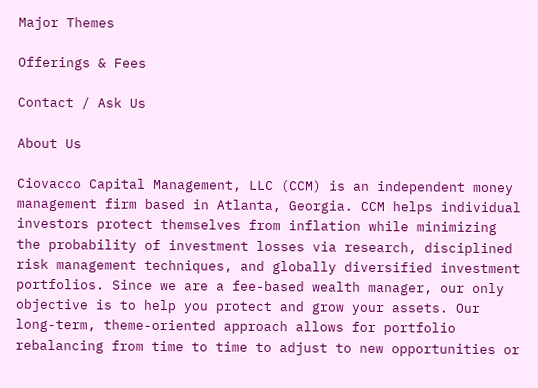Major Themes

Offerings & Fees

Contact / Ask Us

About Us

Ciovacco Capital Management, LLC (CCM) is an independent money management firm based in Atlanta, Georgia. CCM helps individual investors protect themselves from inflation while minimizing the probability of investment losses via research, disciplined risk management techniques, and globally diversified investment portfolios. Since we are a fee-based wealth manager, our only objective is to help you protect and grow your assets. Our long-term, theme-oriented approach allows for portfolio rebalancing from time to time to adjust to new opportunities or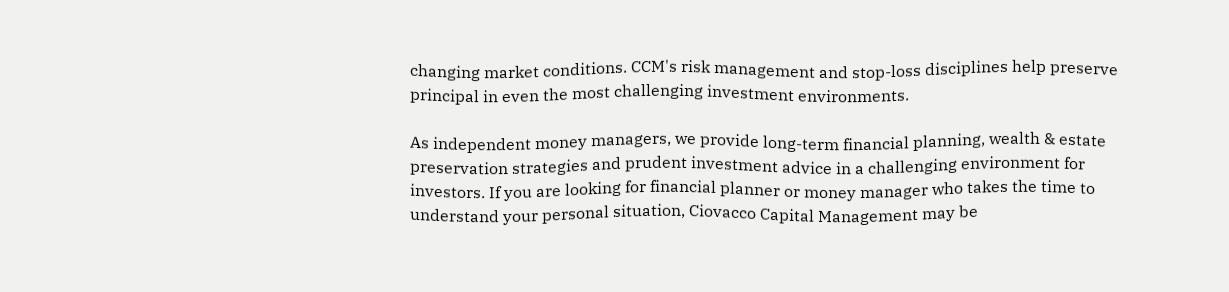changing market conditions. CCM's risk management and stop-loss disciplines help preserve principal in even the most challenging investment environments.

As independent money managers, we provide long-term financial planning, wealth & estate preservation strategies and prudent investment advice in a challenging environment for investors. If you are looking for financial planner or money manager who takes the time to understand your personal situation, Ciovacco Capital Management may be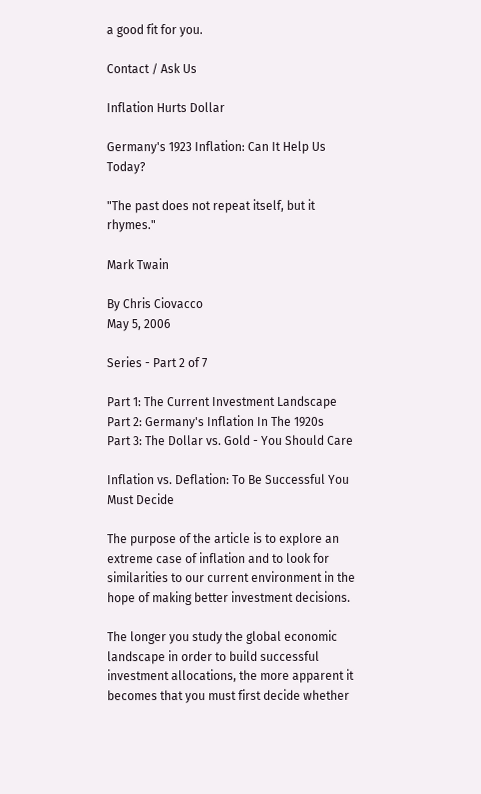a good fit for you.

Contact / Ask Us

Inflation Hurts Dollar

Germany's 1923 Inflation: Can It Help Us Today?

"The past does not repeat itself, but it rhymes."

Mark Twain

By Chris Ciovacco
May 5, 2006

Series - Part 2 of 7

Part 1: The Current Investment Landscape
Part 2: Germany's Inflation In The 1920s
Part 3: The Dollar vs. Gold - You Should Care

Inflation vs. Deflation: To Be Successful You Must Decide

The purpose of the article is to explore an extreme case of inflation and to look for similarities to our current environment in the hope of making better investment decisions.

The longer you study the global economic landscape in order to build successful investment allocations, the more apparent it becomes that you must first decide whether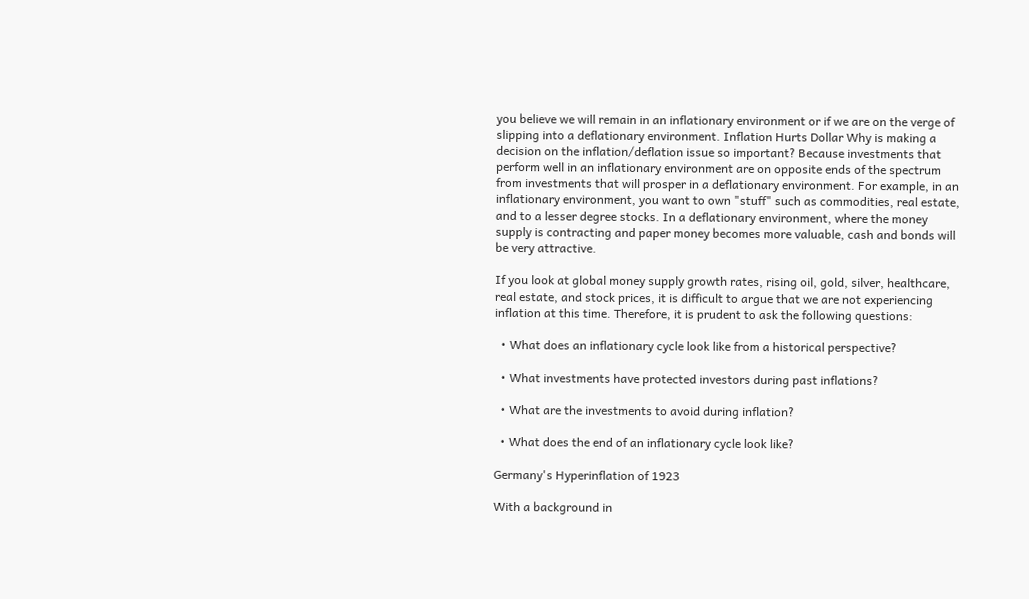you believe we will remain in an inflationary environment or if we are on the verge of slipping into a deflationary environment. Inflation Hurts Dollar Why is making a decision on the inflation/deflation issue so important? Because investments that perform well in an inflationary environment are on opposite ends of the spectrum from investments that will prosper in a deflationary environment. For example, in an inflationary environment, you want to own "stuff" such as commodities, real estate, and to a lesser degree stocks. In a deflationary environment, where the money supply is contracting and paper money becomes more valuable, cash and bonds will be very attractive.

If you look at global money supply growth rates, rising oil, gold, silver, healthcare, real estate, and stock prices, it is difficult to argue that we are not experiencing inflation at this time. Therefore, it is prudent to ask the following questions:

  • What does an inflationary cycle look like from a historical perspective?

  • What investments have protected investors during past inflations?

  • What are the investments to avoid during inflation?

  • What does the end of an inflationary cycle look like?

Germany's Hyperinflation of 1923

With a background in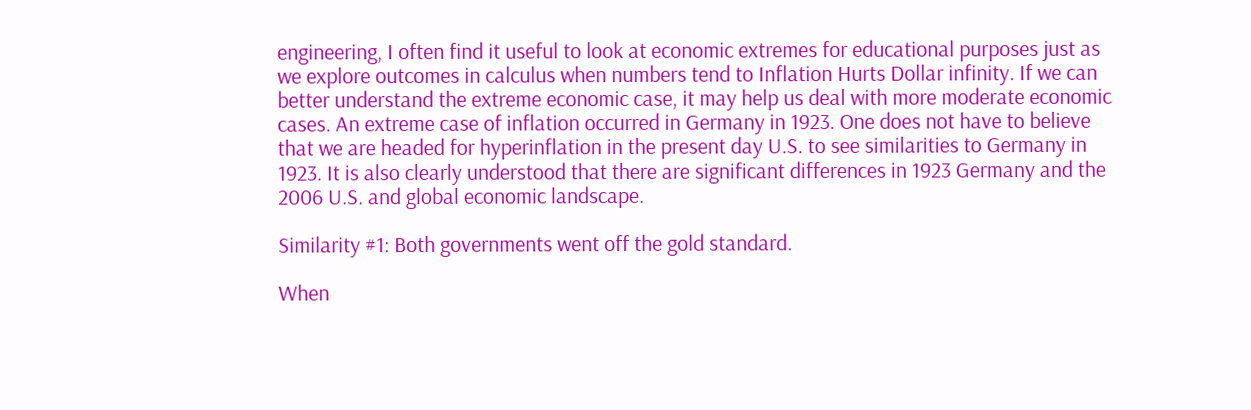engineering, I often find it useful to look at economic extremes for educational purposes just as we explore outcomes in calculus when numbers tend to Inflation Hurts Dollar infinity. If we can better understand the extreme economic case, it may help us deal with more moderate economic cases. An extreme case of inflation occurred in Germany in 1923. One does not have to believe that we are headed for hyperinflation in the present day U.S. to see similarities to Germany in 1923. It is also clearly understood that there are significant differences in 1923 Germany and the 2006 U.S. and global economic landscape.

Similarity #1: Both governments went off the gold standard.

When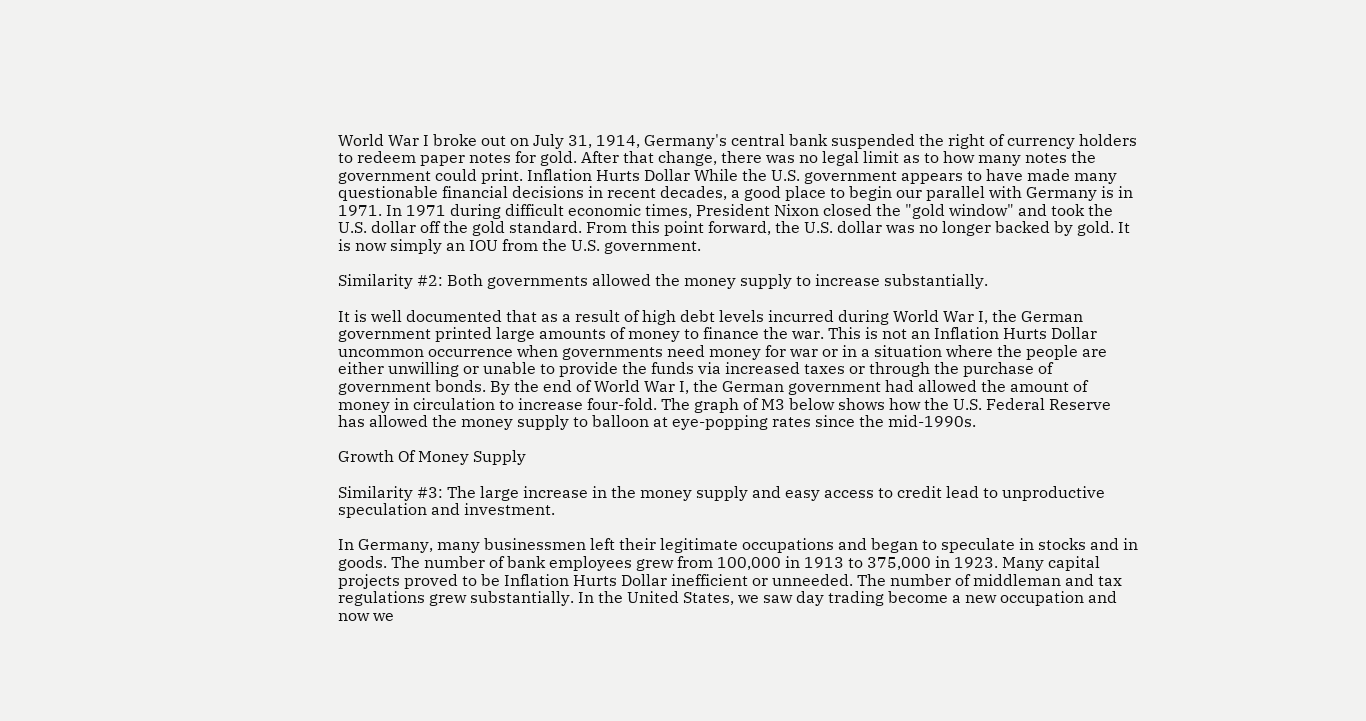World War I broke out on July 31, 1914, Germany's central bank suspended the right of currency holders to redeem paper notes for gold. After that change, there was no legal limit as to how many notes the government could print. Inflation Hurts Dollar While the U.S. government appears to have made many questionable financial decisions in recent decades, a good place to begin our parallel with Germany is in 1971. In 1971 during difficult economic times, President Nixon closed the "gold window" and took the U.S. dollar off the gold standard. From this point forward, the U.S. dollar was no longer backed by gold. It is now simply an IOU from the U.S. government.

Similarity #2: Both governments allowed the money supply to increase substantially.

It is well documented that as a result of high debt levels incurred during World War I, the German government printed large amounts of money to finance the war. This is not an Inflation Hurts Dollar uncommon occurrence when governments need money for war or in a situation where the people are either unwilling or unable to provide the funds via increased taxes or through the purchase of government bonds. By the end of World War I, the German government had allowed the amount of money in circulation to increase four-fold. The graph of M3 below shows how the U.S. Federal Reserve has allowed the money supply to balloon at eye-popping rates since the mid-1990s.

Growth Of Money Supply

Similarity #3: The large increase in the money supply and easy access to credit lead to unproductive speculation and investment.

In Germany, many businessmen left their legitimate occupations and began to speculate in stocks and in goods. The number of bank employees grew from 100,000 in 1913 to 375,000 in 1923. Many capital projects proved to be Inflation Hurts Dollar inefficient or unneeded. The number of middleman and tax regulations grew substantially. In the United States, we saw day trading become a new occupation and now we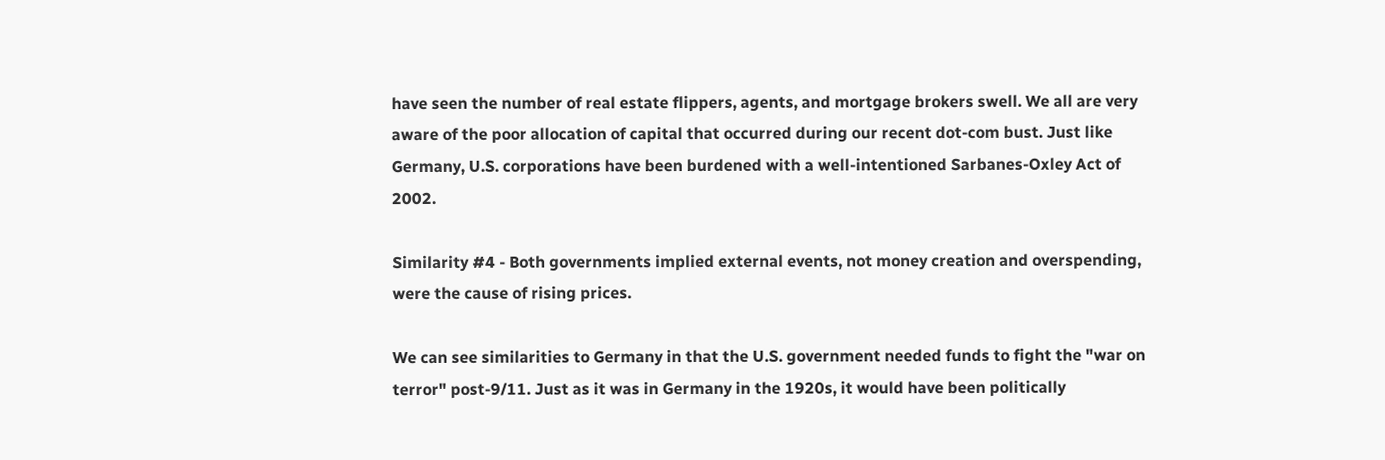have seen the number of real estate flippers, agents, and mortgage brokers swell. We all are very aware of the poor allocation of capital that occurred during our recent dot-com bust. Just like Germany, U.S. corporations have been burdened with a well-intentioned Sarbanes-Oxley Act of 2002.

Similarity #4 - Both governments implied external events, not money creation and overspending, were the cause of rising prices.

We can see similarities to Germany in that the U.S. government needed funds to fight the "war on terror" post-9/11. Just as it was in Germany in the 1920s, it would have been politically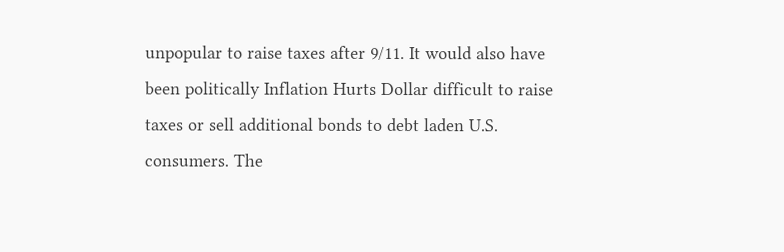unpopular to raise taxes after 9/11. It would also have been politically Inflation Hurts Dollar difficult to raise taxes or sell additional bonds to debt laden U.S. consumers. The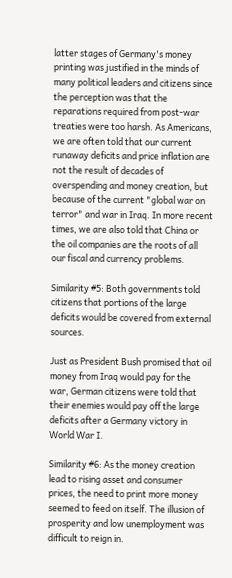latter stages of Germany's money printing was justified in the minds of many political leaders and citizens since the perception was that the reparations required from post-war treaties were too harsh. As Americans, we are often told that our current runaway deficits and price inflation are not the result of decades of overspending and money creation, but because of the current "global war on terror" and war in Iraq. In more recent times, we are also told that China or the oil companies are the roots of all our fiscal and currency problems.

Similarity #5: Both governments told citizens that portions of the large deficits would be covered from external sources.

Just as President Bush promised that oil money from Iraq would pay for the war, German citizens were told that their enemies would pay off the large deficits after a Germany victory in World War I.

Similarity #6: As the money creation lead to rising asset and consumer prices, the need to print more money seemed to feed on itself. The illusion of prosperity and low unemployment was difficult to reign in.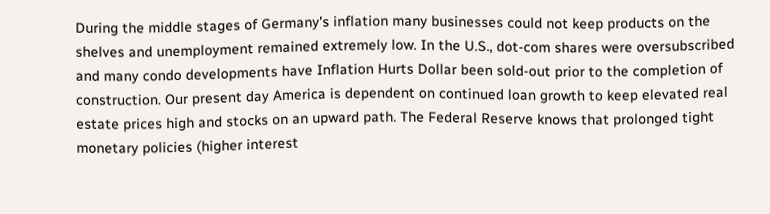During the middle stages of Germany's inflation many businesses could not keep products on the shelves and unemployment remained extremely low. In the U.S., dot-com shares were oversubscribed and many condo developments have Inflation Hurts Dollar been sold-out prior to the completion of construction. Our present day America is dependent on continued loan growth to keep elevated real estate prices high and stocks on an upward path. The Federal Reserve knows that prolonged tight monetary policies (higher interest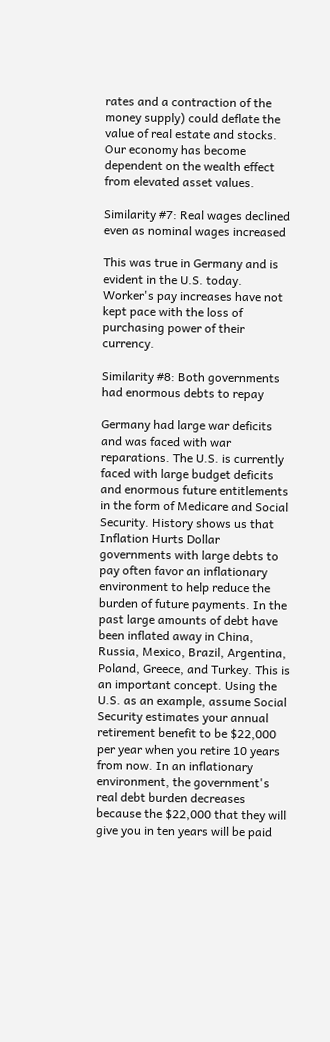rates and a contraction of the money supply) could deflate the value of real estate and stocks. Our economy has become dependent on the wealth effect from elevated asset values.

Similarity #7: Real wages declined even as nominal wages increased

This was true in Germany and is evident in the U.S. today. Worker's pay increases have not kept pace with the loss of purchasing power of their currency.

Similarity #8: Both governments had enormous debts to repay

Germany had large war deficits and was faced with war reparations. The U.S. is currently faced with large budget deficits and enormous future entitlements in the form of Medicare and Social Security. History shows us that Inflation Hurts Dollar governments with large debts to pay often favor an inflationary environment to help reduce the burden of future payments. In the past large amounts of debt have been inflated away in China, Russia, Mexico, Brazil, Argentina, Poland, Greece, and Turkey. This is an important concept. Using the U.S. as an example, assume Social Security estimates your annual retirement benefit to be $22,000 per year when you retire 10 years from now. In an inflationary environment, the government's real debt burden decreases because the $22,000 that they will give you in ten years will be paid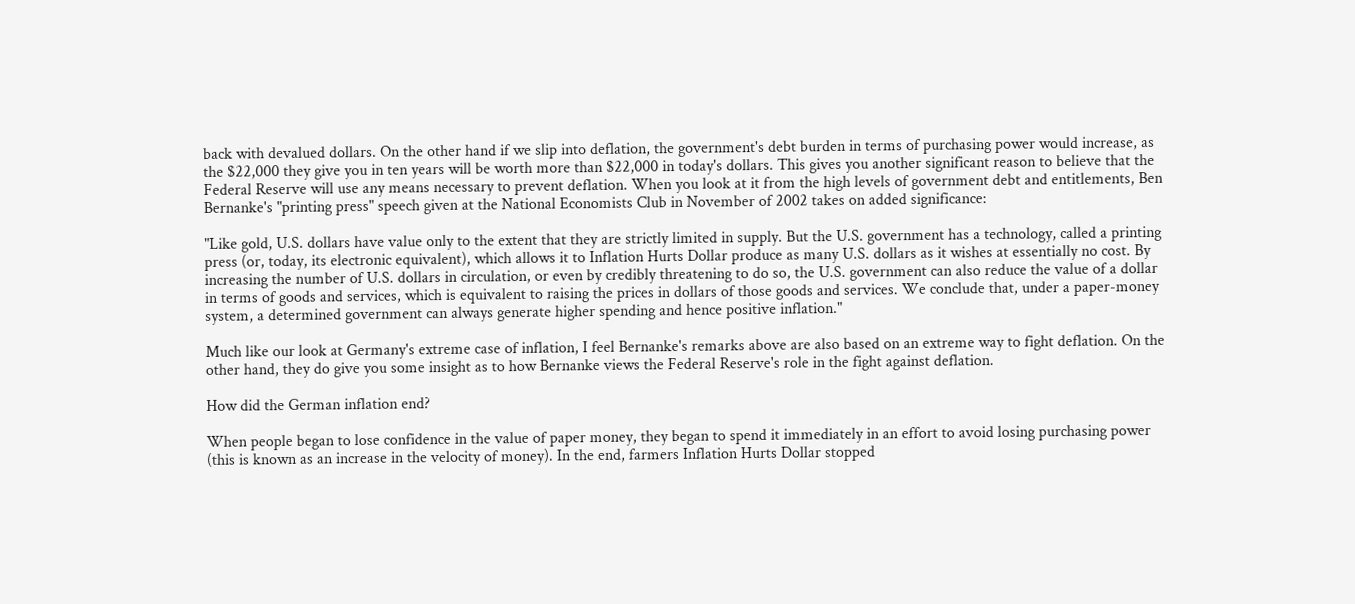back with devalued dollars. On the other hand if we slip into deflation, the government's debt burden in terms of purchasing power would increase, as the $22,000 they give you in ten years will be worth more than $22,000 in today's dollars. This gives you another significant reason to believe that the Federal Reserve will use any means necessary to prevent deflation. When you look at it from the high levels of government debt and entitlements, Ben Bernanke's "printing press" speech given at the National Economists Club in November of 2002 takes on added significance:

"Like gold, U.S. dollars have value only to the extent that they are strictly limited in supply. But the U.S. government has a technology, called a printing press (or, today, its electronic equivalent), which allows it to Inflation Hurts Dollar produce as many U.S. dollars as it wishes at essentially no cost. By increasing the number of U.S. dollars in circulation, or even by credibly threatening to do so, the U.S. government can also reduce the value of a dollar in terms of goods and services, which is equivalent to raising the prices in dollars of those goods and services. We conclude that, under a paper-money system, a determined government can always generate higher spending and hence positive inflation."

Much like our look at Germany's extreme case of inflation, I feel Bernanke's remarks above are also based on an extreme way to fight deflation. On the other hand, they do give you some insight as to how Bernanke views the Federal Reserve's role in the fight against deflation.

How did the German inflation end?

When people began to lose confidence in the value of paper money, they began to spend it immediately in an effort to avoid losing purchasing power (this is known as an increase in the velocity of money). In the end, farmers Inflation Hurts Dollar stopped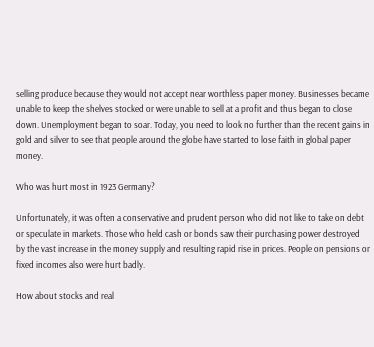selling produce because they would not accept near worthless paper money. Businesses became unable to keep the shelves stocked or were unable to sell at a profit and thus began to close down. Unemployment began to soar. Today, you need to look no further than the recent gains in gold and silver to see that people around the globe have started to lose faith in global paper money.

Who was hurt most in 1923 Germany?

Unfortunately, it was often a conservative and prudent person who did not like to take on debt or speculate in markets. Those who held cash or bonds saw their purchasing power destroyed by the vast increase in the money supply and resulting rapid rise in prices. People on pensions or fixed incomes also were hurt badly.

How about stocks and real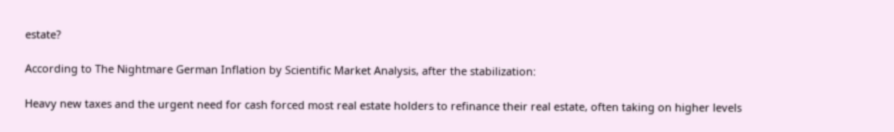estate?

According to The Nightmare German Inflation by Scientific Market Analysis, after the stabilization:

Heavy new taxes and the urgent need for cash forced most real estate holders to refinance their real estate, often taking on higher levels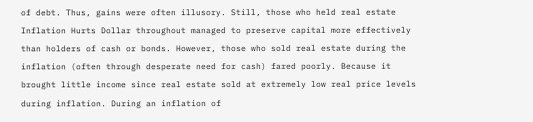of debt. Thus, gains were often illusory. Still, those who held real estate Inflation Hurts Dollar throughout managed to preserve capital more effectively than holders of cash or bonds. However, those who sold real estate during the inflation (often through desperate need for cash) fared poorly. Because it brought little income since real estate sold at extremely low real price levels during inflation. During an inflation of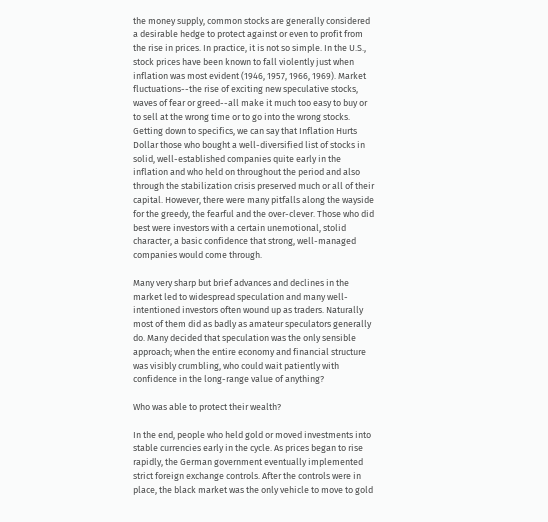the money supply, common stocks are generally considered a desirable hedge to protect against or even to profit from the rise in prices. In practice, it is not so simple. In the U.S., stock prices have been known to fall violently just when inflation was most evident (1946, 1957, 1966, 1969). Market fluctuations--the rise of exciting new speculative stocks, waves of fear or greed--all make it much too easy to buy or to sell at the wrong time or to go into the wrong stocks. Getting down to specifics, we can say that Inflation Hurts Dollar those who bought a well-diversified list of stocks in solid, well-established companies quite early in the inflation and who held on throughout the period and also through the stabilization crisis preserved much or all of their capital. However, there were many pitfalls along the wayside for the greedy, the fearful and the over-clever. Those who did best were investors with a certain unemotional, stolid character, a basic confidence that strong, well-managed companies would come through.

Many very sharp but brief advances and declines in the market led to widespread speculation and many well-intentioned investors often wound up as traders. Naturally most of them did as badly as amateur speculators generally do. Many decided that speculation was the only sensible approach; when the entire economy and financial structure was visibly crumbling, who could wait patiently with confidence in the long-range value of anything?

Who was able to protect their wealth?

In the end, people who held gold or moved investments into stable currencies early in the cycle. As prices began to rise rapidly, the German government eventually implemented strict foreign exchange controls. After the controls were in place, the black market was the only vehicle to move to gold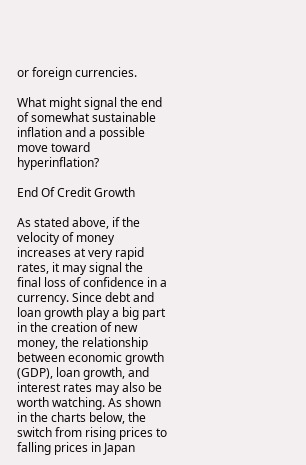or foreign currencies.

What might signal the end of somewhat sustainable inflation and a possible move toward hyperinflation?

End Of Credit Growth

As stated above, if the velocity of money increases at very rapid rates, it may signal the final loss of confidence in a currency. Since debt and loan growth play a big part in the creation of new money, the relationship between economic growth (GDP), loan growth, and interest rates may also be worth watching. As shown in the charts below, the switch from rising prices to falling prices in Japan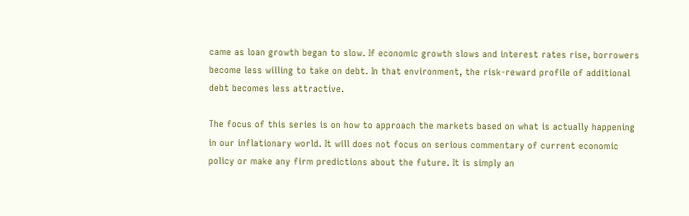came as loan growth began to slow. If economic growth slows and interest rates rise, borrowers become less willing to take on debt. In that environment, the risk-reward profile of additional debt becomes less attractive.

The focus of this series is on how to approach the markets based on what is actually happening in our inflationary world. It will does not focus on serious commentary of current economic policy or make any firm predictions about the future. It is simply an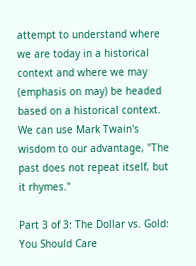attempt to understand where we are today in a historical context and where we may (emphasis on may) be headed based on a historical context. We can use Mark Twain's wisdom to our advantage, "The past does not repeat itself, but it rhymes."

Part 3 of 3: The Dollar vs. Gold: You Should Care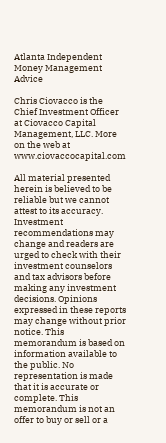Atlanta Independent Money Management Advice

Chris Ciovacco is the Chief Investment Officer at Ciovacco Capital Management, LLC. More on the web at www.ciovaccocapital.com

All material presented herein is believed to be reliable but we cannot attest to its accuracy. Investment recommendations may change and readers are urged to check with their investment counselors and tax advisors before making any investment decisions. Opinions expressed in these reports may change without prior notice. This memorandum is based on information available to the public. No representation is made that it is accurate or complete. This memorandum is not an offer to buy or sell or a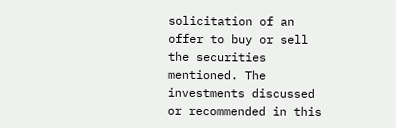solicitation of an offer to buy or sell the securities mentioned. The investments discussed or recommended in this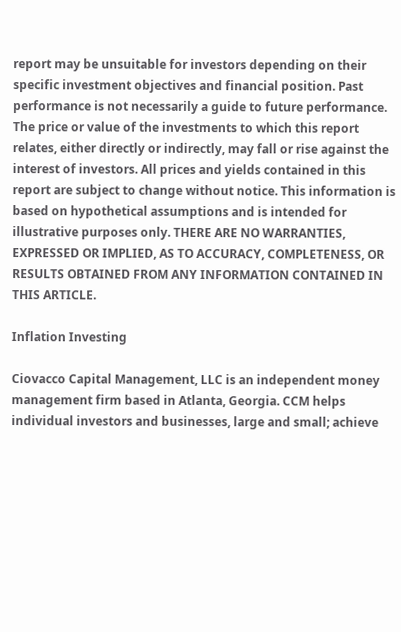report may be unsuitable for investors depending on their specific investment objectives and financial position. Past performance is not necessarily a guide to future performance. The price or value of the investments to which this report relates, either directly or indirectly, may fall or rise against the interest of investors. All prices and yields contained in this report are subject to change without notice. This information is based on hypothetical assumptions and is intended for illustrative purposes only. THERE ARE NO WARRANTIES, EXPRESSED OR IMPLIED, AS TO ACCURACY, COMPLETENESS, OR RESULTS OBTAINED FROM ANY INFORMATION CONTAINED IN THIS ARTICLE.

Inflation Investing

Ciovacco Capital Management, LLC is an independent money management firm based in Atlanta, Georgia. CCM helps individual investors and businesses, large and small; achieve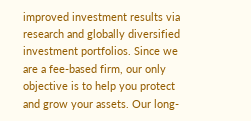improved investment results via research and globally diversified investment portfolios. Since we are a fee-based firm, our only objective is to help you protect and grow your assets. Our long-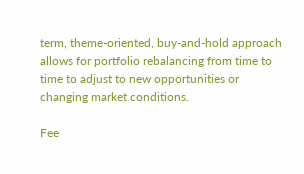term, theme-oriented, buy-and-hold approach allows for portfolio rebalancing from time to time to adjust to new opportunities or changing market conditions.

Fee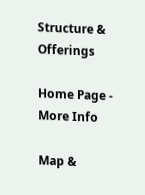Structure & Offerings

Home Page - More Info

Map &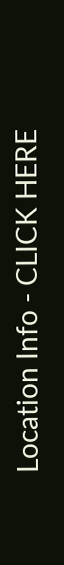Location Info - CLICK HERE